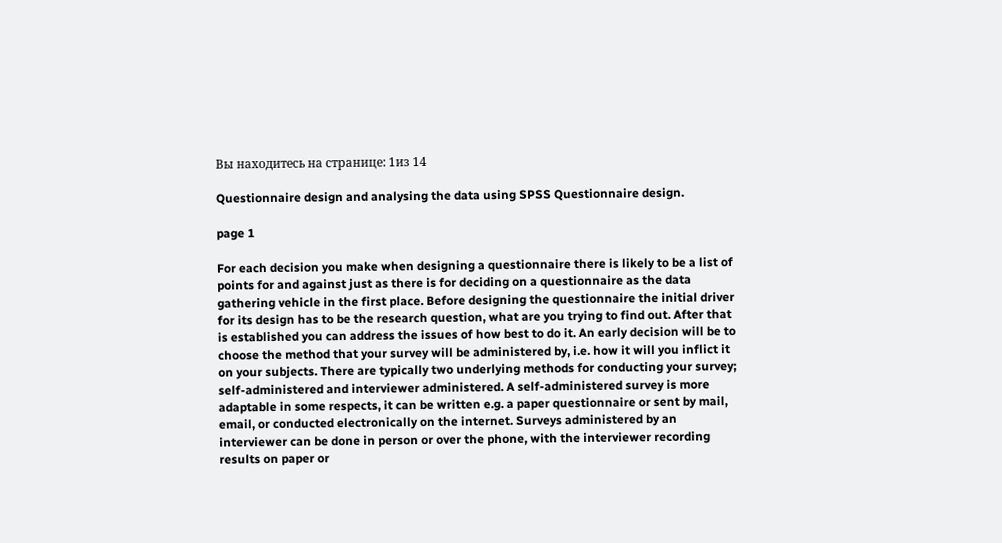Вы находитесь на странице: 1из 14

Questionnaire design and analysing the data using SPSS Questionnaire design.

page 1

For each decision you make when designing a questionnaire there is likely to be a list of points for and against just as there is for deciding on a questionnaire as the data gathering vehicle in the first place. Before designing the questionnaire the initial driver for its design has to be the research question, what are you trying to find out. After that is established you can address the issues of how best to do it. An early decision will be to choose the method that your survey will be administered by, i.e. how it will you inflict it on your subjects. There are typically two underlying methods for conducting your survey; self-administered and interviewer administered. A self-administered survey is more adaptable in some respects, it can be written e.g. a paper questionnaire or sent by mail, email, or conducted electronically on the internet. Surveys administered by an interviewer can be done in person or over the phone, with the interviewer recording results on paper or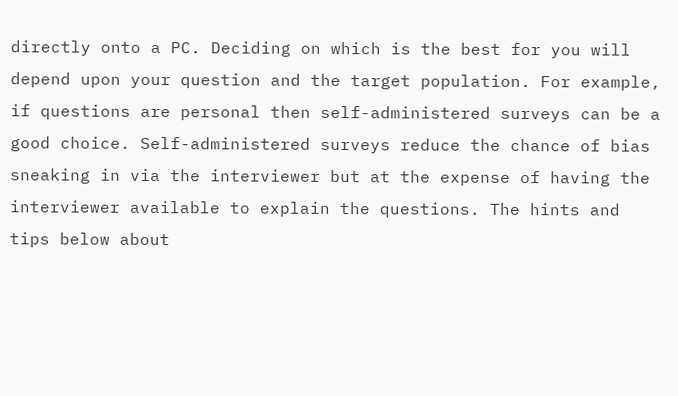directly onto a PC. Deciding on which is the best for you will depend upon your question and the target population. For example, if questions are personal then self-administered surveys can be a good choice. Self-administered surveys reduce the chance of bias sneaking in via the interviewer but at the expense of having the interviewer available to explain the questions. The hints and tips below about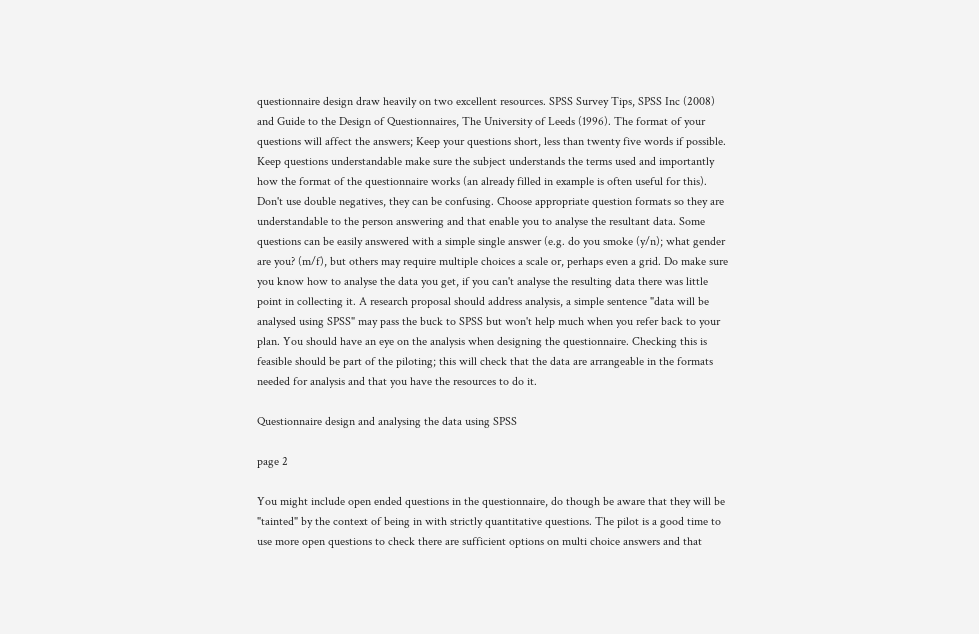questionnaire design draw heavily on two excellent resources. SPSS Survey Tips, SPSS Inc (2008) and Guide to the Design of Questionnaires, The University of Leeds (1996). The format of your questions will affect the answers; Keep your questions short, less than twenty five words if possible. Keep questions understandable make sure the subject understands the terms used and importantly how the format of the questionnaire works (an already filled in example is often useful for this). Don't use double negatives, they can be confusing. Choose appropriate question formats so they are understandable to the person answering and that enable you to analyse the resultant data. Some questions can be easily answered with a simple single answer (e.g. do you smoke (y/n); what gender are you? (m/f), but others may require multiple choices a scale or, perhaps even a grid. Do make sure you know how to analyse the data you get, if you can't analyse the resulting data there was little point in collecting it. A research proposal should address analysis, a simple sentence "data will be analysed using SPSS" may pass the buck to SPSS but won't help much when you refer back to your plan. You should have an eye on the analysis when designing the questionnaire. Checking this is feasible should be part of the piloting; this will check that the data are arrangeable in the formats needed for analysis and that you have the resources to do it.

Questionnaire design and analysing the data using SPSS

page 2

You might include open ended questions in the questionnaire, do though be aware that they will be "tainted" by the context of being in with strictly quantitative questions. The pilot is a good time to use more open questions to check there are sufficient options on multi choice answers and that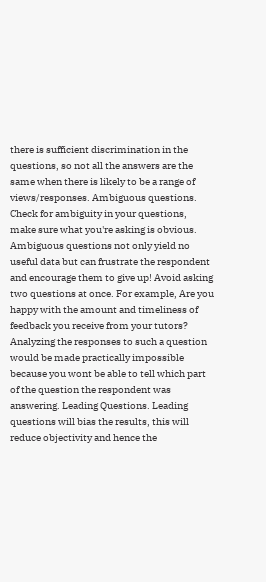there is sufficient discrimination in the questions, so not all the answers are the same when there is likely to be a range of views/responses. Ambiguous questions. Check for ambiguity in your questions, make sure what you're asking is obvious. Ambiguous questions not only yield no useful data but can frustrate the respondent and encourage them to give up! Avoid asking two questions at once. For example, Are you happy with the amount and timeliness of feedback you receive from your tutors? Analyzing the responses to such a question would be made practically impossible because you wont be able to tell which part of the question the respondent was answering. Leading Questions. Leading questions will bias the results, this will reduce objectivity and hence the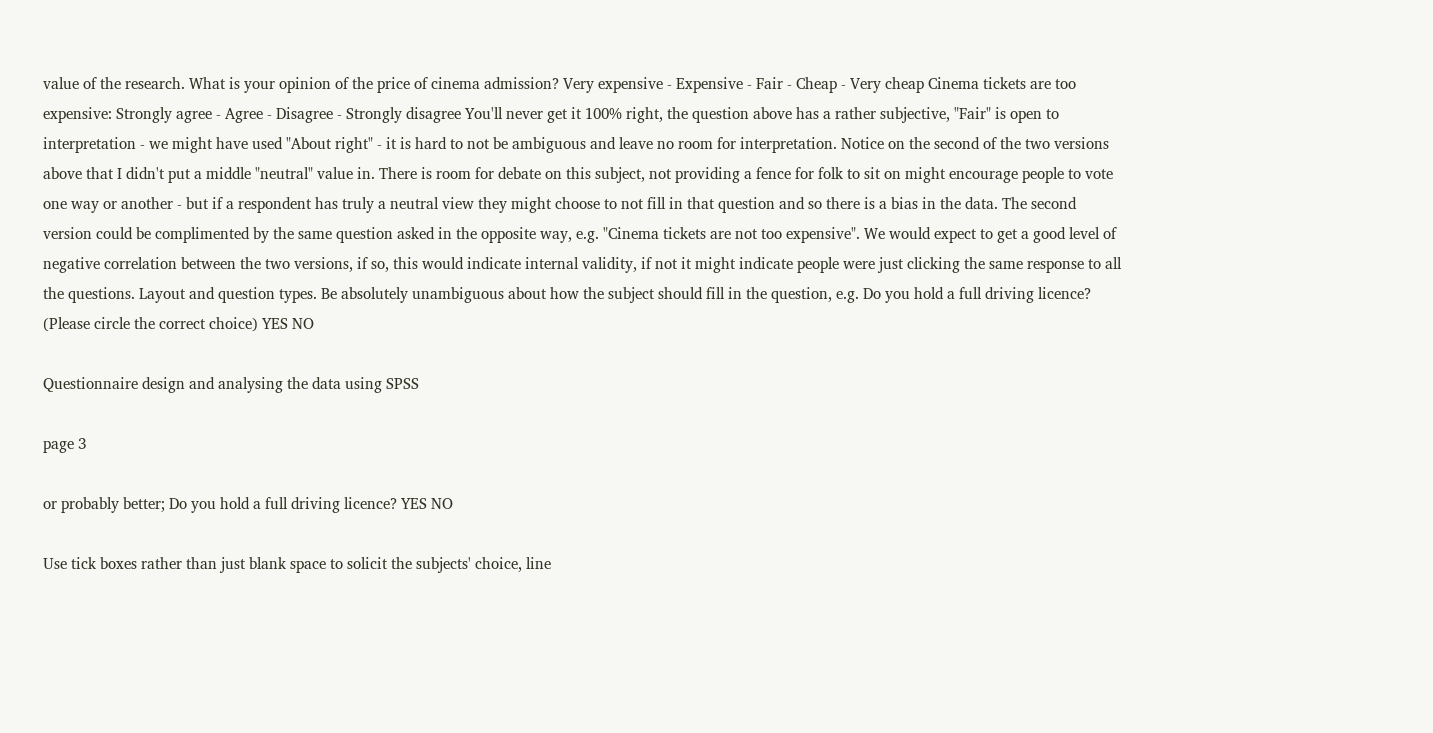value of the research. What is your opinion of the price of cinema admission? Very expensive - Expensive - Fair - Cheap - Very cheap Cinema tickets are too expensive: Strongly agree - Agree - Disagree - Strongly disagree You'll never get it 100% right, the question above has a rather subjective, "Fair" is open to interpretation - we might have used "About right" - it is hard to not be ambiguous and leave no room for interpretation. Notice on the second of the two versions above that I didn't put a middle "neutral" value in. There is room for debate on this subject, not providing a fence for folk to sit on might encourage people to vote one way or another - but if a respondent has truly a neutral view they might choose to not fill in that question and so there is a bias in the data. The second version could be complimented by the same question asked in the opposite way, e.g. "Cinema tickets are not too expensive". We would expect to get a good level of negative correlation between the two versions, if so, this would indicate internal validity, if not it might indicate people were just clicking the same response to all the questions. Layout and question types. Be absolutely unambiguous about how the subject should fill in the question, e.g. Do you hold a full driving licence? (Please circle the correct choice) YES NO

Questionnaire design and analysing the data using SPSS

page 3

or probably better; Do you hold a full driving licence? YES NO

Use tick boxes rather than just blank space to solicit the subjects' choice, line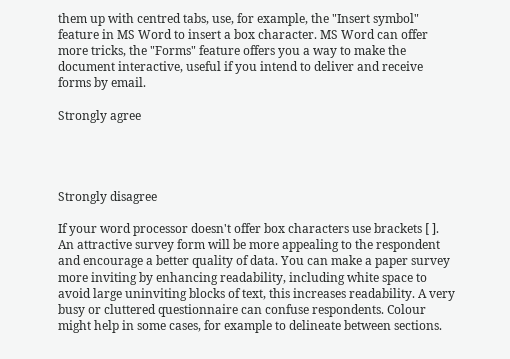them up with centred tabs, use, for example, the "Insert symbol" feature in MS Word to insert a box character. MS Word can offer more tricks, the "Forms" feature offers you a way to make the document interactive, useful if you intend to deliver and receive forms by email.

Strongly agree




Strongly disagree

If your word processor doesn't offer box characters use brackets [ ]. An attractive survey form will be more appealing to the respondent and encourage a better quality of data. You can make a paper survey more inviting by enhancing readability, including white space to avoid large uninviting blocks of text, this increases readability. A very busy or cluttered questionnaire can confuse respondents. Colour might help in some cases, for example to delineate between sections.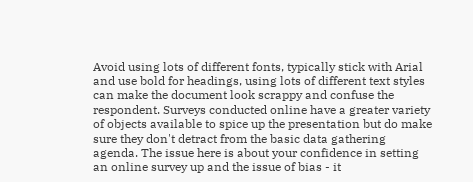Avoid using lots of different fonts, typically stick with Arial and use bold for headings, using lots of different text styles can make the document look scrappy and confuse the respondent. Surveys conducted online have a greater variety of objects available to spice up the presentation but do make sure they don't detract from the basic data gathering agenda. The issue here is about your confidence in setting an online survey up and the issue of bias - it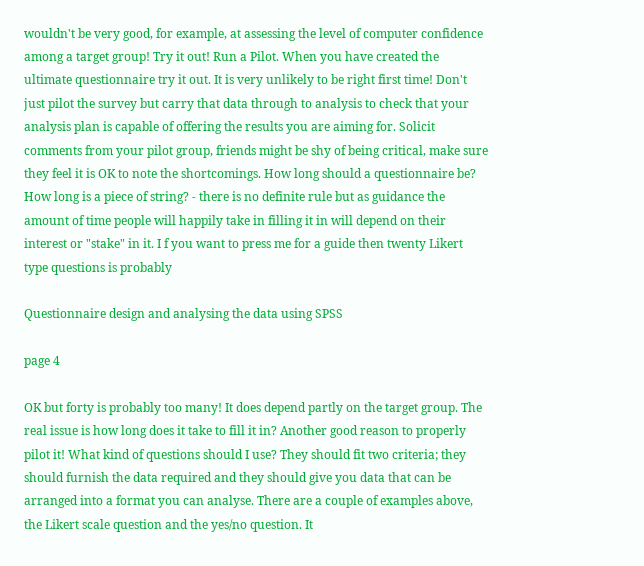wouldn't be very good, for example, at assessing the level of computer confidence among a target group! Try it out! Run a Pilot. When you have created the ultimate questionnaire try it out. It is very unlikely to be right first time! Don't just pilot the survey but carry that data through to analysis to check that your analysis plan is capable of offering the results you are aiming for. Solicit comments from your pilot group, friends might be shy of being critical, make sure they feel it is OK to note the shortcomings. How long should a questionnaire be? How long is a piece of string? - there is no definite rule but as guidance the amount of time people will happily take in filling it in will depend on their interest or "stake" in it. I f you want to press me for a guide then twenty Likert type questions is probably

Questionnaire design and analysing the data using SPSS

page 4

OK but forty is probably too many! It does depend partly on the target group. The real issue is how long does it take to fill it in? Another good reason to properly pilot it! What kind of questions should I use? They should fit two criteria; they should furnish the data required and they should give you data that can be arranged into a format you can analyse. There are a couple of examples above, the Likert scale question and the yes/no question. It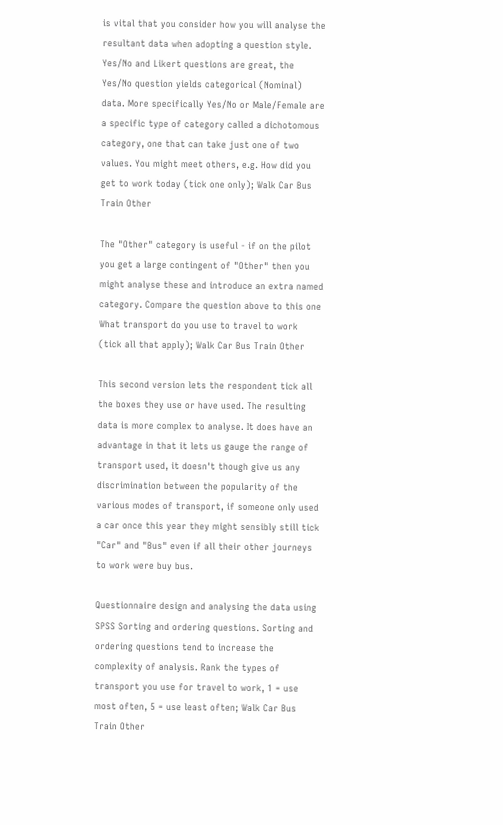is vital that you consider how you will analyse the resultant data when adopting a question style. Yes/No and Likert questions are great, the Yes/No question yields categorical (Nominal) data. More specifically Yes/No or Male/Female are a specific type of category called a dichotomous category, one that can take just one of two values. You might meet others, e.g. How did you get to work today (tick one only); Walk Car Bus Train Other

The "Other" category is useful - if on the pilot you get a large contingent of "Other" then you might analyse these and introduce an extra named category. Compare the question above to this one What transport do you use to travel to work (tick all that apply); Walk Car Bus Train Other

This second version lets the respondent tick all the boxes they use or have used. The resulting data is more complex to analyse. It does have an advantage in that it lets us gauge the range of transport used, it doesn't though give us any discrimination between the popularity of the various modes of transport, if someone only used a car once this year they might sensibly still tick "Car" and "Bus" even if all their other journeys to work were buy bus.

Questionnaire design and analysing the data using SPSS Sorting and ordering questions. Sorting and ordering questions tend to increase the complexity of analysis. Rank the types of transport you use for travel to work, 1 = use most often, 5 = use least often; Walk Car Bus Train Other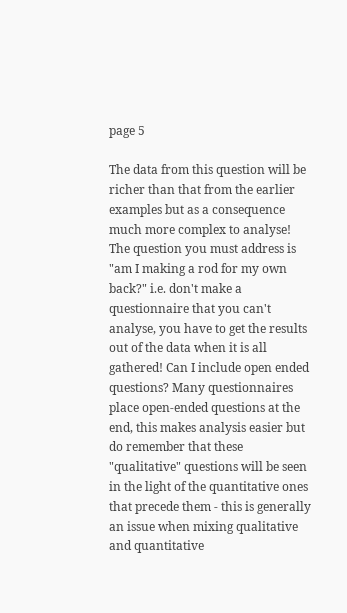page 5

The data from this question will be richer than that from the earlier examples but as a consequence much more complex to analyse! The question you must address is "am I making a rod for my own back?" i.e. don't make a questionnaire that you can't analyse, you have to get the results out of the data when it is all gathered! Can I include open ended questions? Many questionnaires place open-ended questions at the end, this makes analysis easier but do remember that these "qualitative" questions will be seen in the light of the quantitative ones that precede them - this is generally an issue when mixing qualitative and quantitative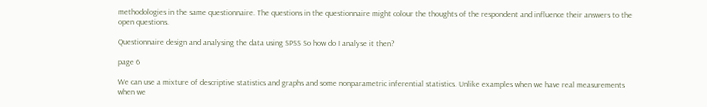methodologies in the same questionnaire. The questions in the questionnaire might colour the thoughts of the respondent and influence their answers to the open questions.

Questionnaire design and analysing the data using SPSS So how do I analyse it then?

page 6

We can use a mixture of descriptive statistics and graphs and some nonparametric inferential statistics. Unlike examples when we have real measurements when we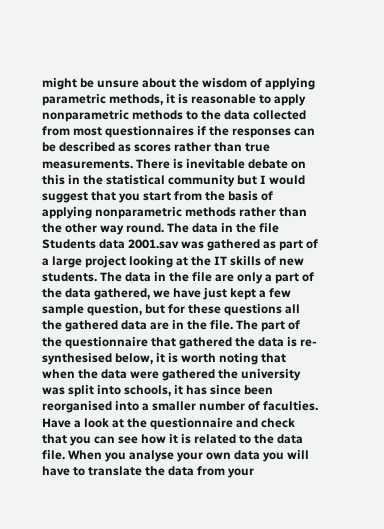might be unsure about the wisdom of applying parametric methods, it is reasonable to apply nonparametric methods to the data collected from most questionnaires if the responses can be described as scores rather than true measurements. There is inevitable debate on this in the statistical community but I would suggest that you start from the basis of applying nonparametric methods rather than the other way round. The data in the file Students data 2001.sav was gathered as part of a large project looking at the IT skills of new students. The data in the file are only a part of the data gathered, we have just kept a few sample question, but for these questions all the gathered data are in the file. The part of the questionnaire that gathered the data is re-synthesised below, it is worth noting that when the data were gathered the university was split into schools, it has since been reorganised into a smaller number of faculties. Have a look at the questionnaire and check that you can see how it is related to the data file. When you analyse your own data you will have to translate the data from your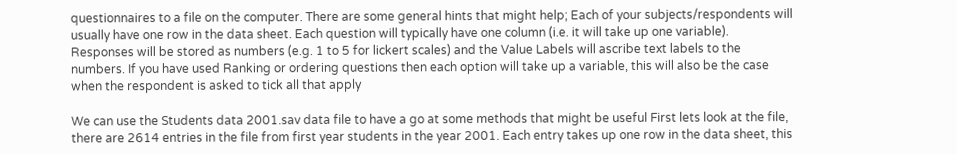questionnaires to a file on the computer. There are some general hints that might help; Each of your subjects/respondents will usually have one row in the data sheet. Each question will typically have one column (i.e. it will take up one variable). Responses will be stored as numbers (e.g. 1 to 5 for lickert scales) and the Value Labels will ascribe text labels to the numbers. If you have used Ranking or ordering questions then each option will take up a variable, this will also be the case when the respondent is asked to tick all that apply

We can use the Students data 2001.sav data file to have a go at some methods that might be useful First lets look at the file, there are 2614 entries in the file from first year students in the year 2001. Each entry takes up one row in the data sheet, this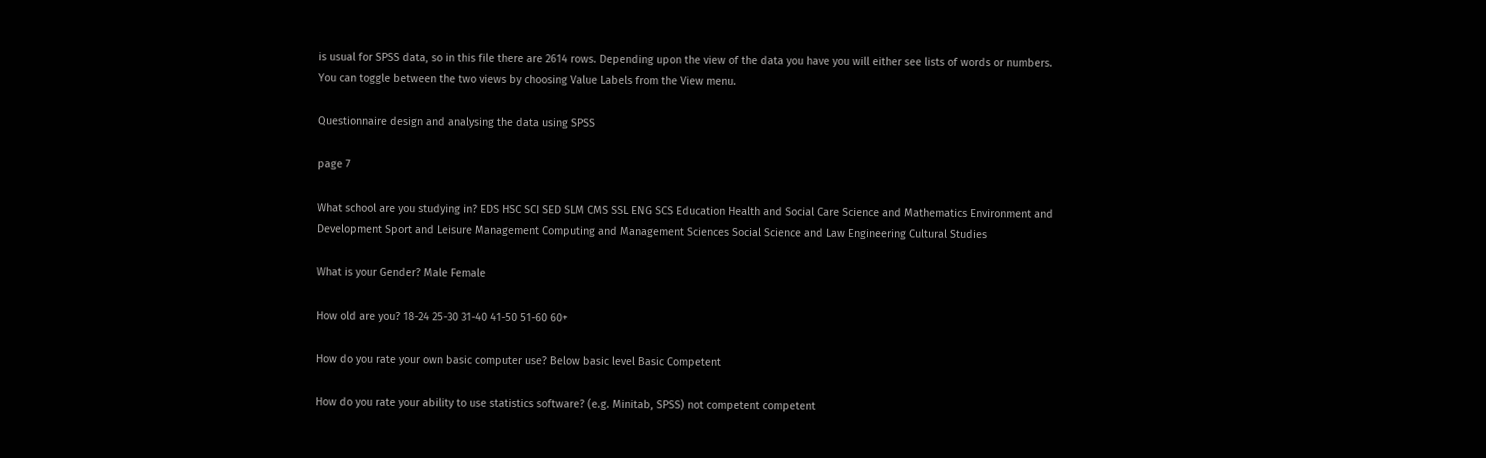is usual for SPSS data, so in this file there are 2614 rows. Depending upon the view of the data you have you will either see lists of words or numbers. You can toggle between the two views by choosing Value Labels from the View menu.

Questionnaire design and analysing the data using SPSS

page 7

What school are you studying in? EDS HSC SCI SED SLM CMS SSL ENG SCS Education Health and Social Care Science and Mathematics Environment and Development Sport and Leisure Management Computing and Management Sciences Social Science and Law Engineering Cultural Studies

What is your Gender? Male Female

How old are you? 18-24 25-30 31-40 41-50 51-60 60+

How do you rate your own basic computer use? Below basic level Basic Competent

How do you rate your ability to use statistics software? (e.g. Minitab, SPSS) not competent competent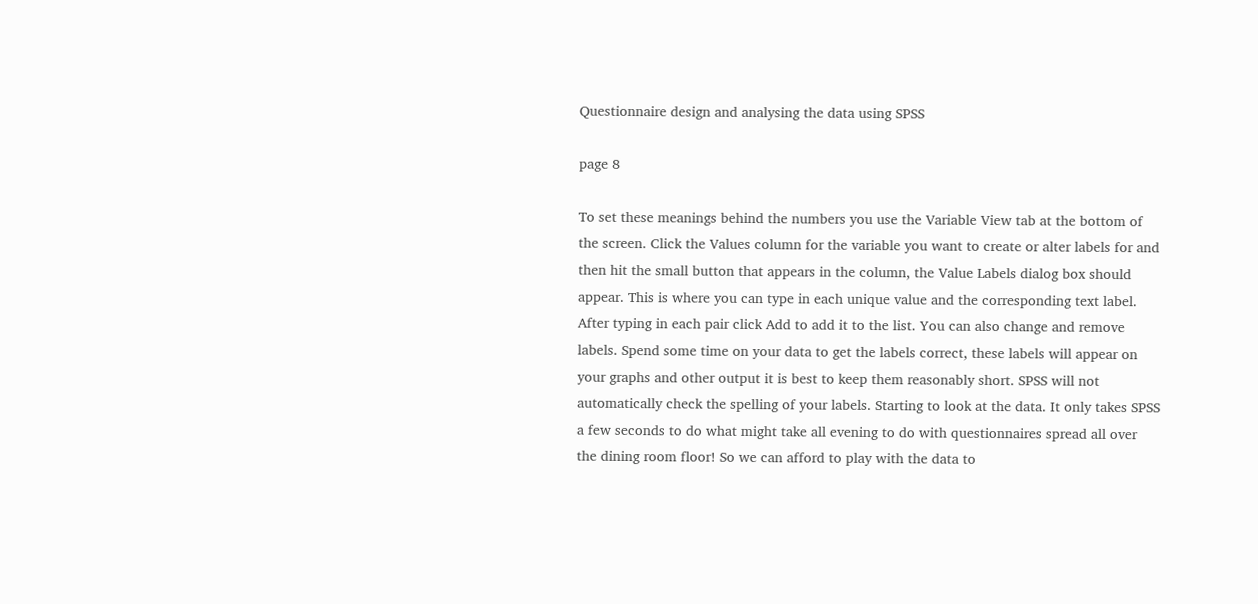Questionnaire design and analysing the data using SPSS

page 8

To set these meanings behind the numbers you use the Variable View tab at the bottom of the screen. Click the Values column for the variable you want to create or alter labels for and then hit the small button that appears in the column, the Value Labels dialog box should appear. This is where you can type in each unique value and the corresponding text label. After typing in each pair click Add to add it to the list. You can also change and remove labels. Spend some time on your data to get the labels correct, these labels will appear on your graphs and other output it is best to keep them reasonably short. SPSS will not automatically check the spelling of your labels. Starting to look at the data. It only takes SPSS a few seconds to do what might take all evening to do with questionnaires spread all over the dining room floor! So we can afford to play with the data to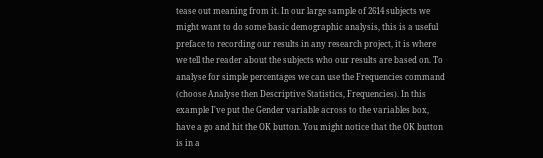tease out meaning from it. In our large sample of 2614 subjects we might want to do some basic demographic analysis, this is a useful preface to recording our results in any research project, it is where we tell the reader about the subjects who our results are based on. To analyse for simple percentages we can use the Frequencies command (choose Analyse then Descriptive Statistics, Frequencies). In this example I've put the Gender variable across to the variables box, have a go and hit the OK button. You might notice that the OK button is in a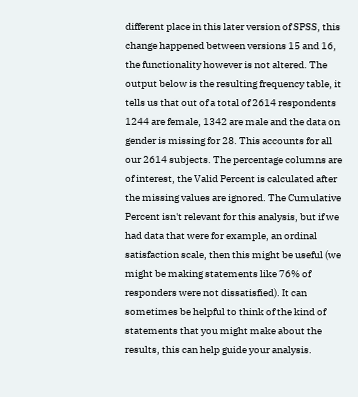different place in this later version of SPSS, this change happened between versions 15 and 16, the functionality however is not altered. The output below is the resulting frequency table, it tells us that out of a total of 2614 respondents 1244 are female, 1342 are male and the data on gender is missing for 28. This accounts for all our 2614 subjects. The percentage columns are of interest, the Valid Percent is calculated after the missing values are ignored. The Cumulative Percent isn't relevant for this analysis, but if we had data that were for example, an ordinal satisfaction scale, then this might be useful (we might be making statements like 76% of responders were not dissatisfied). It can sometimes be helpful to think of the kind of statements that you might make about the results, this can help guide your analysis.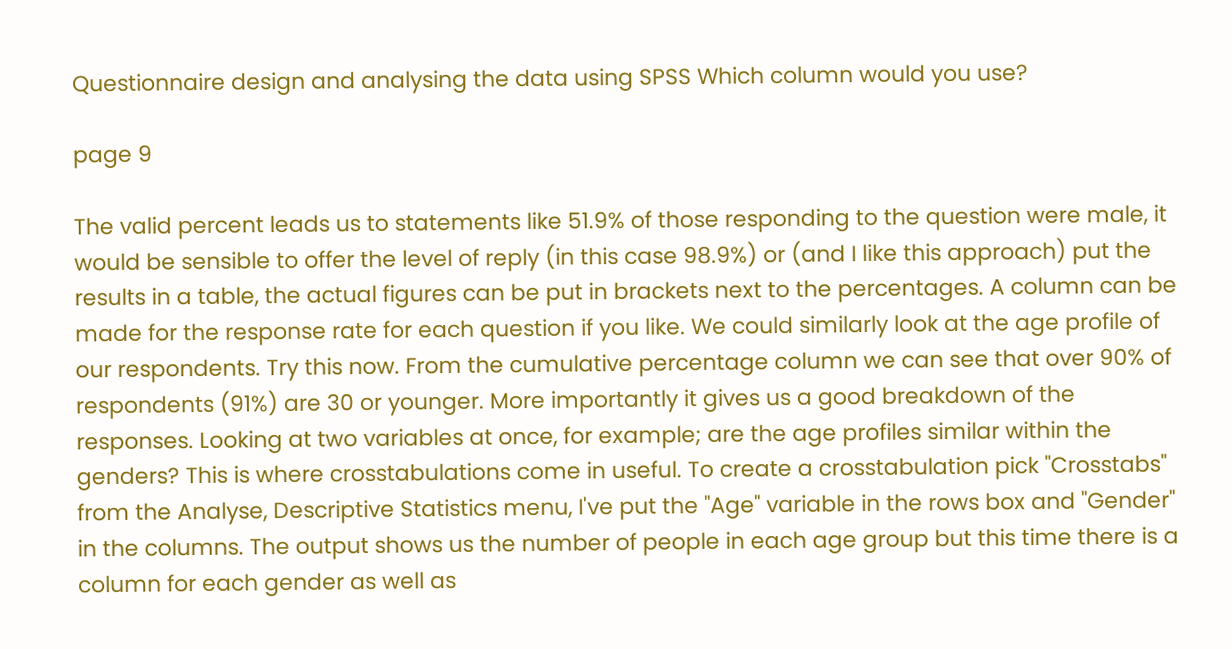Questionnaire design and analysing the data using SPSS Which column would you use?

page 9

The valid percent leads us to statements like 51.9% of those responding to the question were male, it would be sensible to offer the level of reply (in this case 98.9%) or (and I like this approach) put the results in a table, the actual figures can be put in brackets next to the percentages. A column can be made for the response rate for each question if you like. We could similarly look at the age profile of our respondents. Try this now. From the cumulative percentage column we can see that over 90% of respondents (91%) are 30 or younger. More importantly it gives us a good breakdown of the responses. Looking at two variables at once, for example; are the age profiles similar within the genders? This is where crosstabulations come in useful. To create a crosstabulation pick "Crosstabs" from the Analyse, Descriptive Statistics menu, I've put the "Age" variable in the rows box and "Gender" in the columns. The output shows us the number of people in each age group but this time there is a column for each gender as well as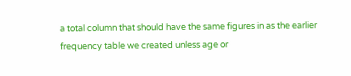a total column that should have the same figures in as the earlier frequency table we created unless age or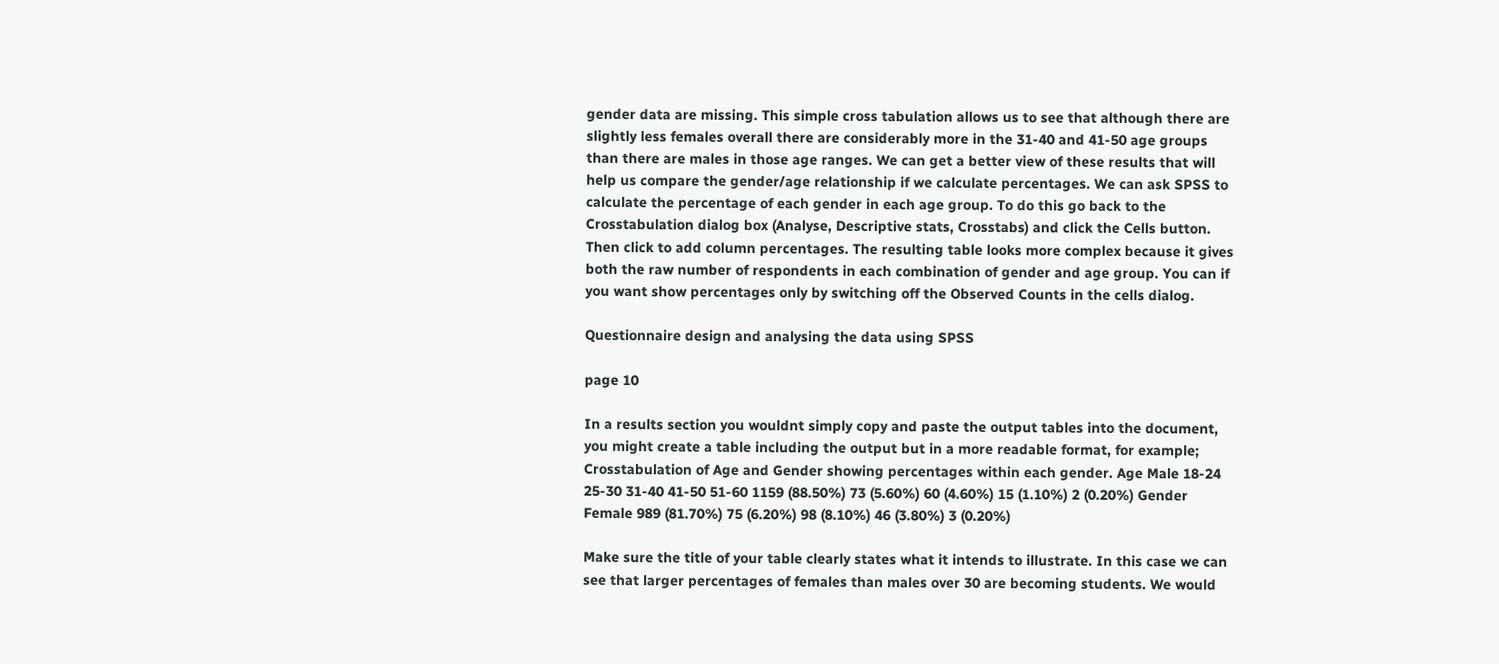gender data are missing. This simple cross tabulation allows us to see that although there are slightly less females overall there are considerably more in the 31-40 and 41-50 age groups than there are males in those age ranges. We can get a better view of these results that will help us compare the gender/age relationship if we calculate percentages. We can ask SPSS to calculate the percentage of each gender in each age group. To do this go back to the Crosstabulation dialog box (Analyse, Descriptive stats, Crosstabs) and click the Cells button. Then click to add column percentages. The resulting table looks more complex because it gives both the raw number of respondents in each combination of gender and age group. You can if you want show percentages only by switching off the Observed Counts in the cells dialog.

Questionnaire design and analysing the data using SPSS

page 10

In a results section you wouldnt simply copy and paste the output tables into the document, you might create a table including the output but in a more readable format, for example;
Crosstabulation of Age and Gender showing percentages within each gender. Age Male 18-24 25-30 31-40 41-50 51-60 1159 (88.50%) 73 (5.60%) 60 (4.60%) 15 (1.10%) 2 (0.20%) Gender Female 989 (81.70%) 75 (6.20%) 98 (8.10%) 46 (3.80%) 3 (0.20%)

Make sure the title of your table clearly states what it intends to illustrate. In this case we can see that larger percentages of females than males over 30 are becoming students. We would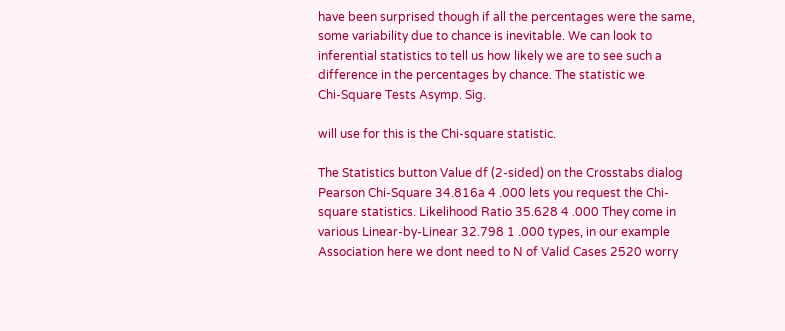have been surprised though if all the percentages were the same, some variability due to chance is inevitable. We can look to inferential statistics to tell us how likely we are to see such a difference in the percentages by chance. The statistic we
Chi-Square Tests Asymp. Sig.

will use for this is the Chi-square statistic.

The Statistics button Value df (2-sided) on the Crosstabs dialog Pearson Chi-Square 34.816a 4 .000 lets you request the Chi-square statistics. Likelihood Ratio 35.628 4 .000 They come in various Linear-by-Linear 32.798 1 .000 types, in our example Association here we dont need to N of Valid Cases 2520 worry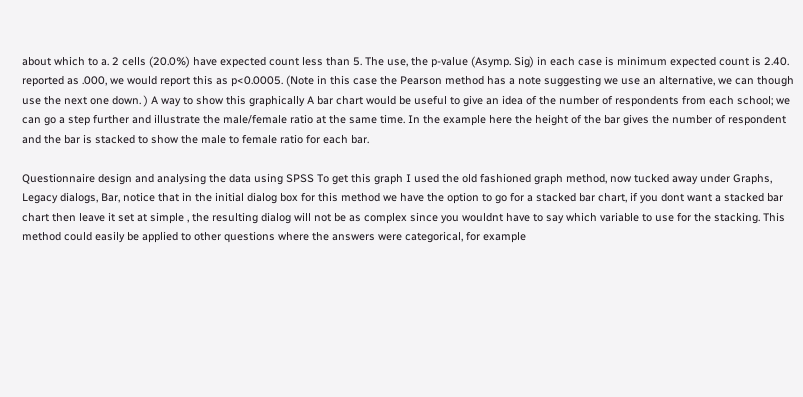about which to a. 2 cells (20.0%) have expected count less than 5. The use, the p-value (Asymp. Sig) in each case is minimum expected count is 2.40. reported as .000, we would report this as p<0.0005. (Note in this case the Pearson method has a note suggesting we use an alternative, we can though use the next one down. ) A way to show this graphically A bar chart would be useful to give an idea of the number of respondents from each school; we can go a step further and illustrate the male/female ratio at the same time. In the example here the height of the bar gives the number of respondent and the bar is stacked to show the male to female ratio for each bar.

Questionnaire design and analysing the data using SPSS To get this graph I used the old fashioned graph method, now tucked away under Graphs, Legacy dialogs, Bar, notice that in the initial dialog box for this method we have the option to go for a stacked bar chart, if you dont want a stacked bar chart then leave it set at simple , the resulting dialog will not be as complex since you wouldnt have to say which variable to use for the stacking. This method could easily be applied to other questions where the answers were categorical, for example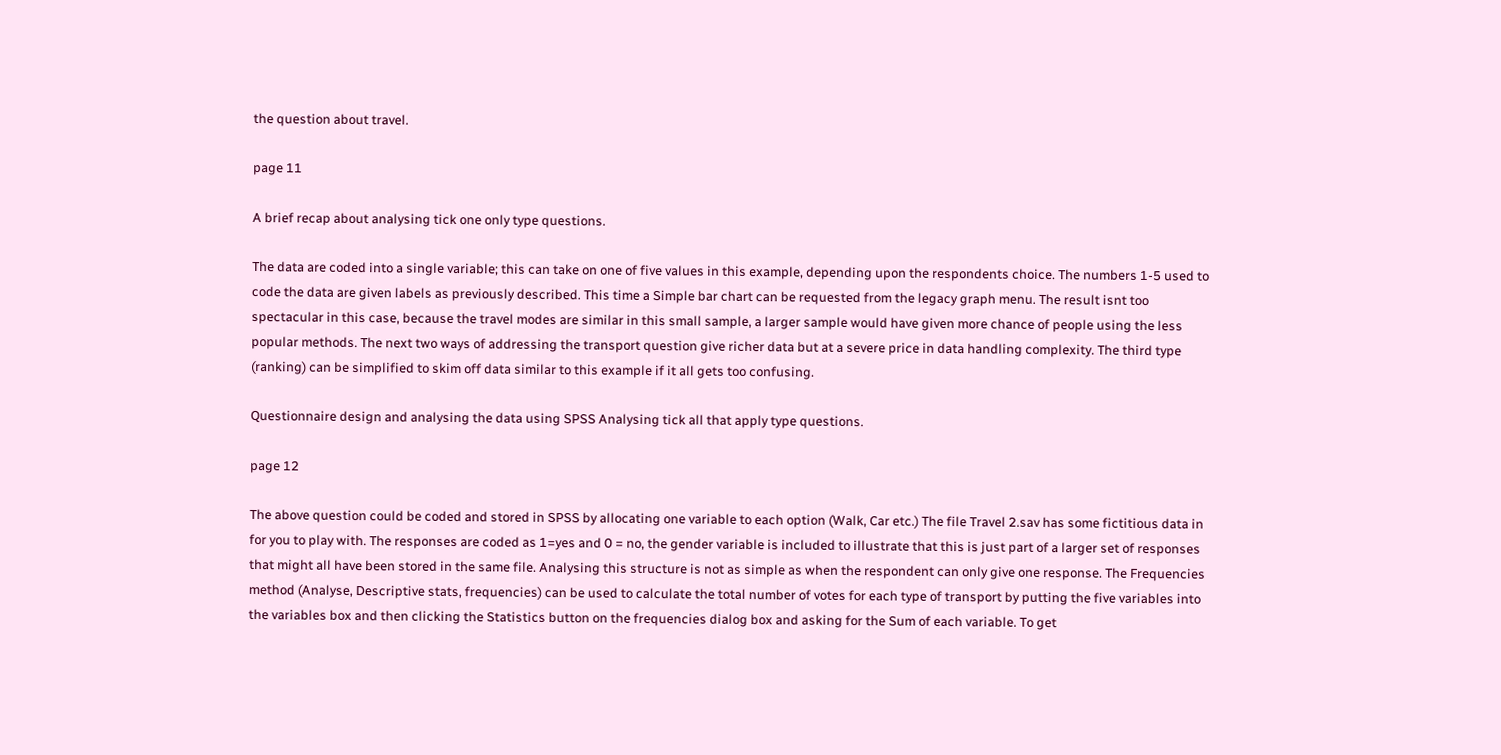the question about travel.

page 11

A brief recap about analysing tick one only type questions.

The data are coded into a single variable; this can take on one of five values in this example, depending upon the respondents choice. The numbers 1-5 used to code the data are given labels as previously described. This time a Simple bar chart can be requested from the legacy graph menu. The result isnt too spectacular in this case, because the travel modes are similar in this small sample, a larger sample would have given more chance of people using the less popular methods. The next two ways of addressing the transport question give richer data but at a severe price in data handling complexity. The third type (ranking) can be simplified to skim off data similar to this example if it all gets too confusing.

Questionnaire design and analysing the data using SPSS Analysing tick all that apply type questions.

page 12

The above question could be coded and stored in SPSS by allocating one variable to each option (Walk, Car etc.) The file Travel 2.sav has some fictitious data in for you to play with. The responses are coded as 1=yes and 0 = no, the gender variable is included to illustrate that this is just part of a larger set of responses that might all have been stored in the same file. Analysing this structure is not as simple as when the respondent can only give one response. The Frequencies method (Analyse, Descriptive stats, frequencies) can be used to calculate the total number of votes for each type of transport by putting the five variables into the variables box and then clicking the Statistics button on the frequencies dialog box and asking for the Sum of each variable. To get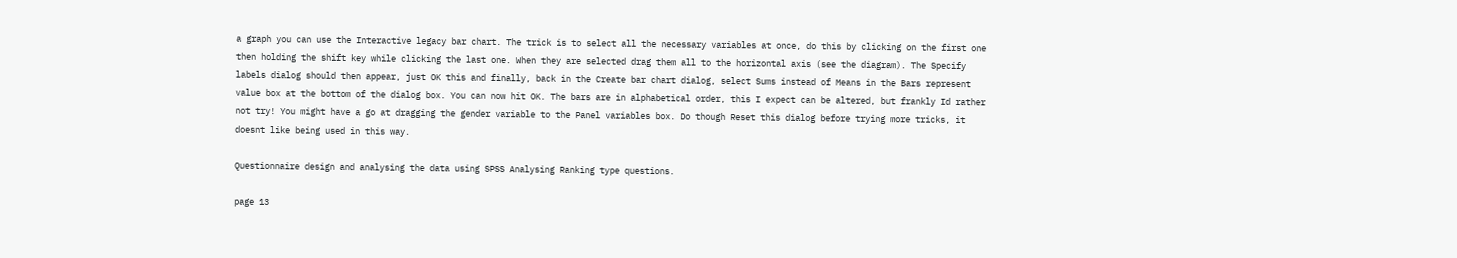a graph you can use the Interactive legacy bar chart. The trick is to select all the necessary variables at once, do this by clicking on the first one then holding the shift key while clicking the last one. When they are selected drag them all to the horizontal axis (see the diagram). The Specify labels dialog should then appear, just OK this and finally, back in the Create bar chart dialog, select Sums instead of Means in the Bars represent value box at the bottom of the dialog box. You can now hit OK. The bars are in alphabetical order, this I expect can be altered, but frankly Id rather not try! You might have a go at dragging the gender variable to the Panel variables box. Do though Reset this dialog before trying more tricks, it doesnt like being used in this way.

Questionnaire design and analysing the data using SPSS Analysing Ranking type questions.

page 13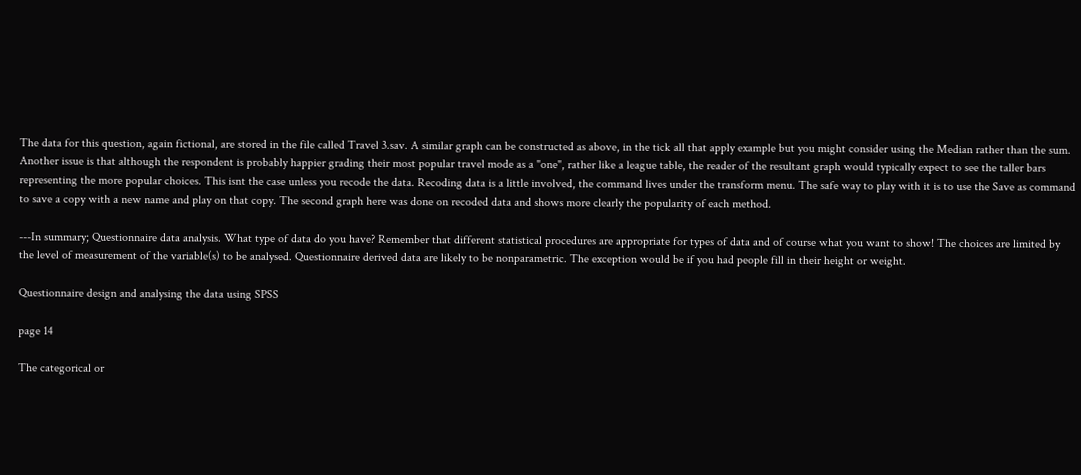The data for this question, again fictional, are stored in the file called Travel 3.sav. A similar graph can be constructed as above, in the tick all that apply example but you might consider using the Median rather than the sum. Another issue is that although the respondent is probably happier grading their most popular travel mode as a "one", rather like a league table, the reader of the resultant graph would typically expect to see the taller bars representing the more popular choices. This isnt the case unless you recode the data. Recoding data is a little involved, the command lives under the transform menu. The safe way to play with it is to use the Save as command to save a copy with a new name and play on that copy. The second graph here was done on recoded data and shows more clearly the popularity of each method.

---In summary; Questionnaire data analysis. What type of data do you have? Remember that different statistical procedures are appropriate for types of data and of course what you want to show! The choices are limited by the level of measurement of the variable(s) to be analysed. Questionnaire derived data are likely to be nonparametric. The exception would be if you had people fill in their height or weight.

Questionnaire design and analysing the data using SPSS

page 14

The categorical or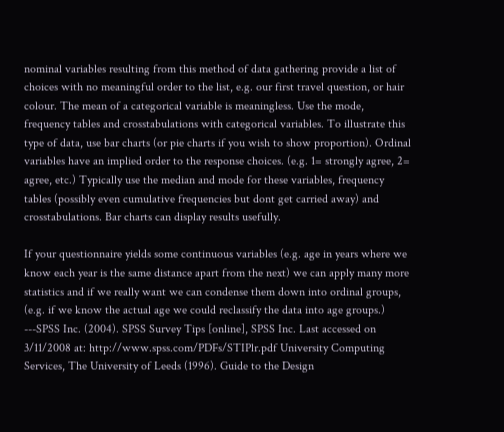nominal variables resulting from this method of data gathering provide a list of choices with no meaningful order to the list, e.g. our first travel question, or hair colour. The mean of a categorical variable is meaningless. Use the mode, frequency tables and crosstabulations with categorical variables. To illustrate this type of data, use bar charts (or pie charts if you wish to show proportion). Ordinal variables have an implied order to the response choices. (e.g. 1= strongly agree, 2= agree, etc.) Typically use the median and mode for these variables, frequency tables (possibly even cumulative frequencies but dont get carried away) and crosstabulations. Bar charts can display results usefully.

If your questionnaire yields some continuous variables (e.g. age in years where we know each year is the same distance apart from the next) we can apply many more statistics and if we really want we can condense them down into ordinal groups, (e.g. if we know the actual age we could reclassify the data into age groups.) ---SPSS Inc. (2004). SPSS Survey Tips [online], SPSS Inc. Last accessed on 3/11/2008 at: http://www.spss.com/PDFs/STIPlr.pdf University Computing Services, The University of Leeds (1996). Guide to the Design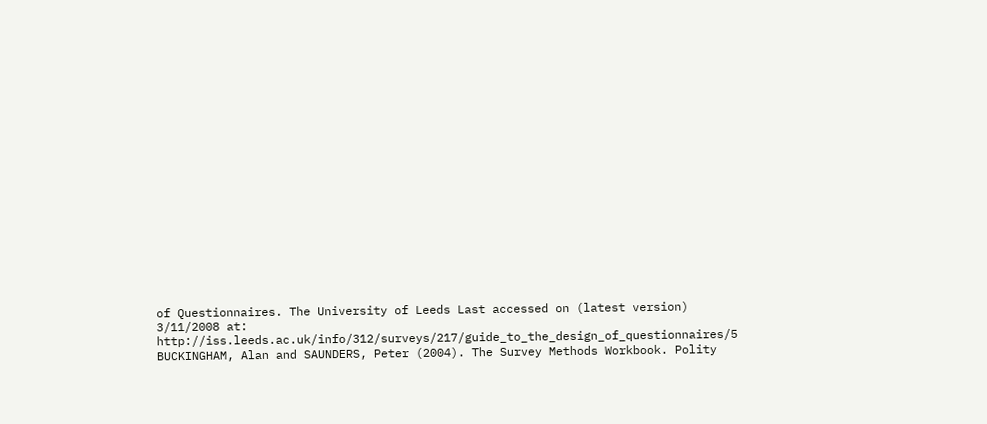of Questionnaires. The University of Leeds Last accessed on (latest version) 3/11/2008 at: http://iss.leeds.ac.uk/info/312/surveys/217/guide_to_the_design_of_questionnaires/5 BUCKINGHAM, Alan and SAUNDERS, Peter (2004). The Survey Methods Workbook. Polity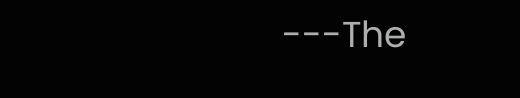---The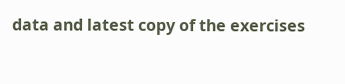data and latest copy of the exercises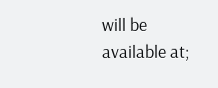will be available at;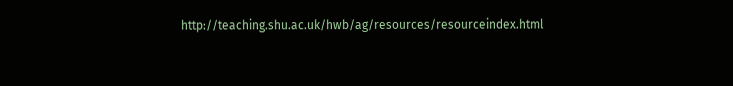http://teaching.shu.ac.uk/hwb/ag/resources/resourceindex.html